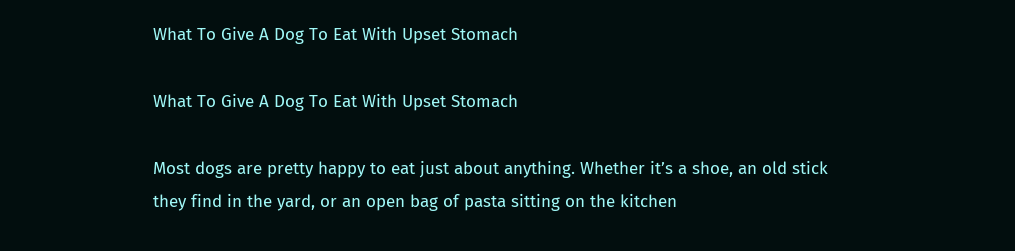What To Give A Dog To Eat With Upset Stomach

What To Give A Dog To Eat With Upset Stomach

Most dogs are pretty happy to eat just about anything. Whether it’s a shoe, an old stick they find in the yard, or an open bag of pasta sitting on the kitchen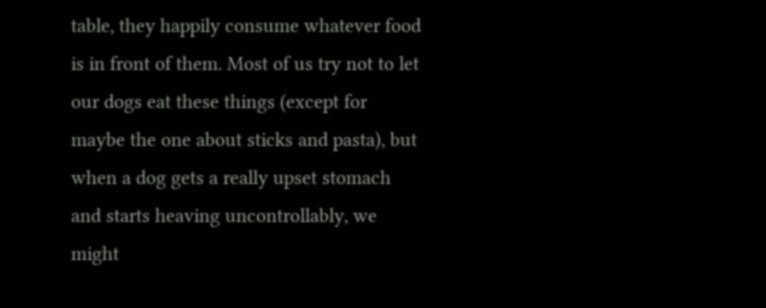table, they happily consume whatever food is in front of them. Most of us try not to let our dogs eat these things (except for maybe the one about sticks and pasta), but when a dog gets a really upset stomach and starts heaving uncontrollably, we might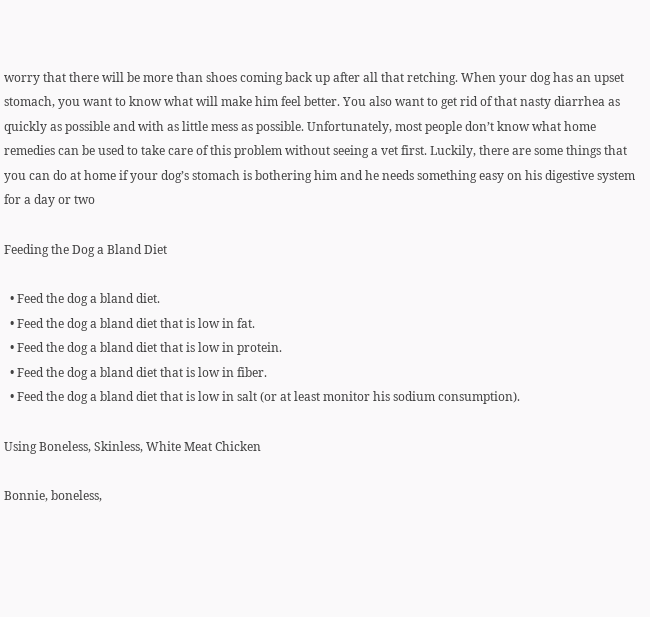worry that there will be more than shoes coming back up after all that retching. When your dog has an upset stomach, you want to know what will make him feel better. You also want to get rid of that nasty diarrhea as quickly as possible and with as little mess as possible. Unfortunately, most people don’t know what home remedies can be used to take care of this problem without seeing a vet first. Luckily, there are some things that you can do at home if your dog’s stomach is bothering him and he needs something easy on his digestive system for a day or two

Feeding the Dog a Bland Diet

  • Feed the dog a bland diet.
  • Feed the dog a bland diet that is low in fat.
  • Feed the dog a bland diet that is low in protein.
  • Feed the dog a bland diet that is low in fiber.
  • Feed the dog a bland diet that is low in salt (or at least monitor his sodium consumption).

Using Boneless, Skinless, White Meat Chicken

Bonnie, boneless,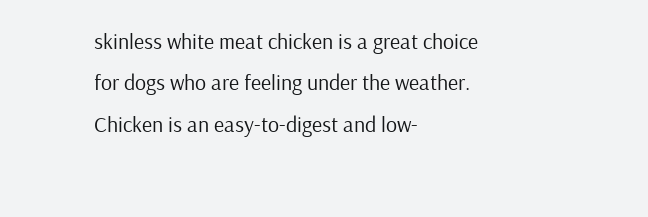skinless white meat chicken is a great choice for dogs who are feeling under the weather. Chicken is an easy-to-digest and low-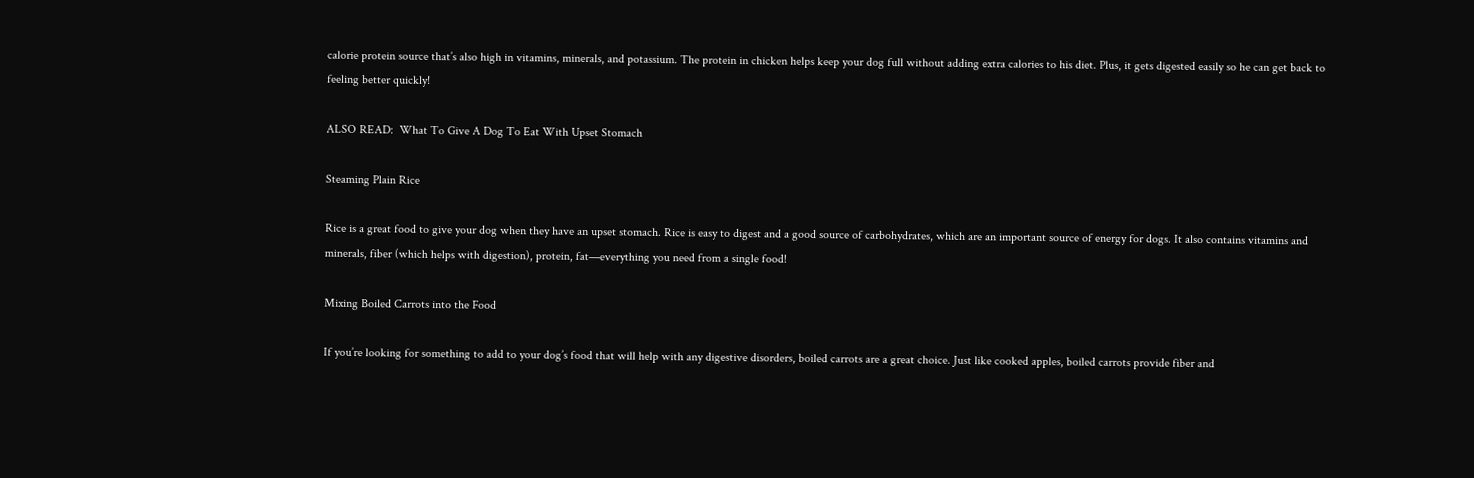calorie protein source that’s also high in vitamins, minerals, and potassium. The protein in chicken helps keep your dog full without adding extra calories to his diet. Plus, it gets digested easily so he can get back to feeling better quickly!

ALSO READ:  What To Give A Dog To Eat With Upset Stomach

Steaming Plain Rice

Rice is a great food to give your dog when they have an upset stomach. Rice is easy to digest and a good source of carbohydrates, which are an important source of energy for dogs. It also contains vitamins and minerals, fiber (which helps with digestion), protein, fat—everything you need from a single food!

Mixing Boiled Carrots into the Food

If you’re looking for something to add to your dog’s food that will help with any digestive disorders, boiled carrots are a great choice. Just like cooked apples, boiled carrots provide fiber and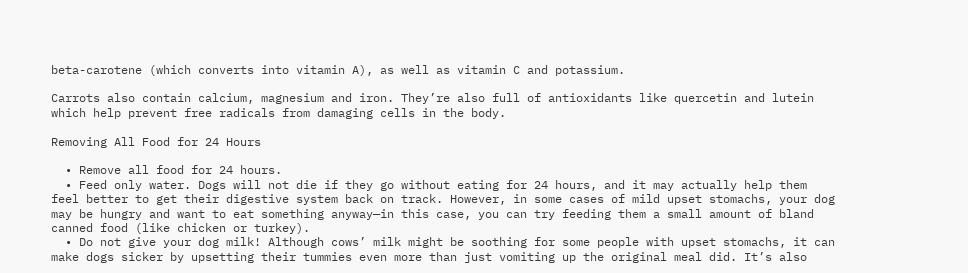beta-carotene (which converts into vitamin A), as well as vitamin C and potassium.

Carrots also contain calcium, magnesium and iron. They’re also full of antioxidants like quercetin and lutein which help prevent free radicals from damaging cells in the body.

Removing All Food for 24 Hours

  • Remove all food for 24 hours.
  • Feed only water. Dogs will not die if they go without eating for 24 hours, and it may actually help them feel better to get their digestive system back on track. However, in some cases of mild upset stomachs, your dog may be hungry and want to eat something anyway—in this case, you can try feeding them a small amount of bland canned food (like chicken or turkey).
  • Do not give your dog milk! Although cows’ milk might be soothing for some people with upset stomachs, it can make dogs sicker by upsetting their tummies even more than just vomiting up the original meal did. It’s also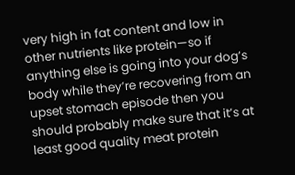very high in fat content and low in other nutrients like protein—so if anything else is going into your dog’s body while they’re recovering from an upset stomach episode then you should probably make sure that it’s at least good quality meat protein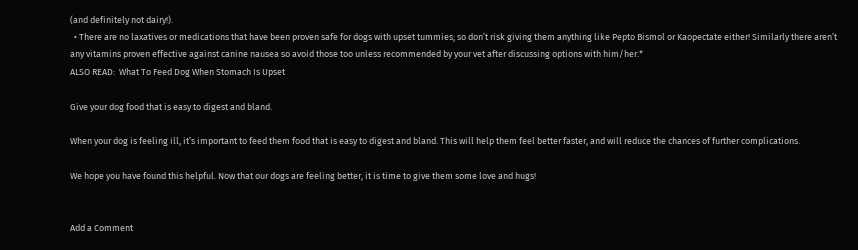(and definitely not dairy!).
  • There are no laxatives or medications that have been proven safe for dogs with upset tummies; so don’t risk giving them anything like Pepto Bismol or Kaopectate either! Similarly there aren’t any vitamins proven effective against canine nausea so avoid those too unless recommended by your vet after discussing options with him/her.*
ALSO READ:  What To Feed Dog When Stomach Is Upset

Give your dog food that is easy to digest and bland.

When your dog is feeling ill, it’s important to feed them food that is easy to digest and bland. This will help them feel better faster, and will reduce the chances of further complications.

We hope you have found this helpful. Now that our dogs are feeling better, it is time to give them some love and hugs!


Add a Comment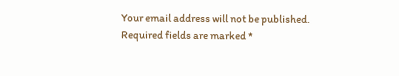Your email address will not be published. Required fields are marked *